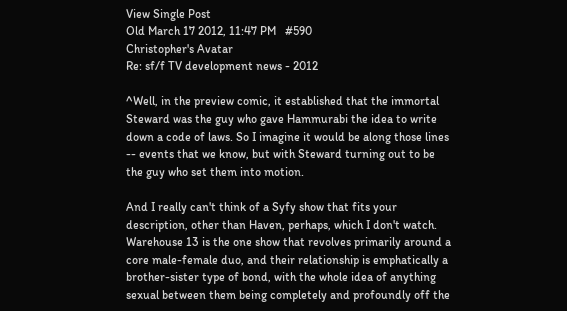View Single Post
Old March 17 2012, 11:47 PM   #590
Christopher's Avatar
Re: sf/f TV development news - 2012

^Well, in the preview comic, it established that the immortal Steward was the guy who gave Hammurabi the idea to write down a code of laws. So I imagine it would be along those lines -- events that we know, but with Steward turning out to be the guy who set them into motion.

And I really can't think of a Syfy show that fits your description, other than Haven, perhaps, which I don't watch. Warehouse 13 is the one show that revolves primarily around a core male-female duo, and their relationship is emphatically a brother-sister type of bond, with the whole idea of anything sexual between them being completely and profoundly off the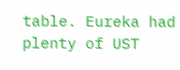table. Eureka had plenty of UST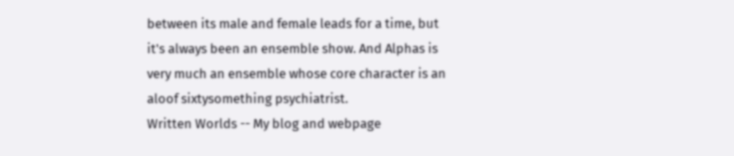between its male and female leads for a time, but it's always been an ensemble show. And Alphas is very much an ensemble whose core character is an aloof sixtysomething psychiatrist.
Written Worlds -- My blog and webpage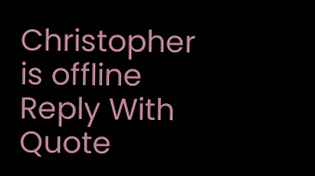Christopher is offline   Reply With Quote